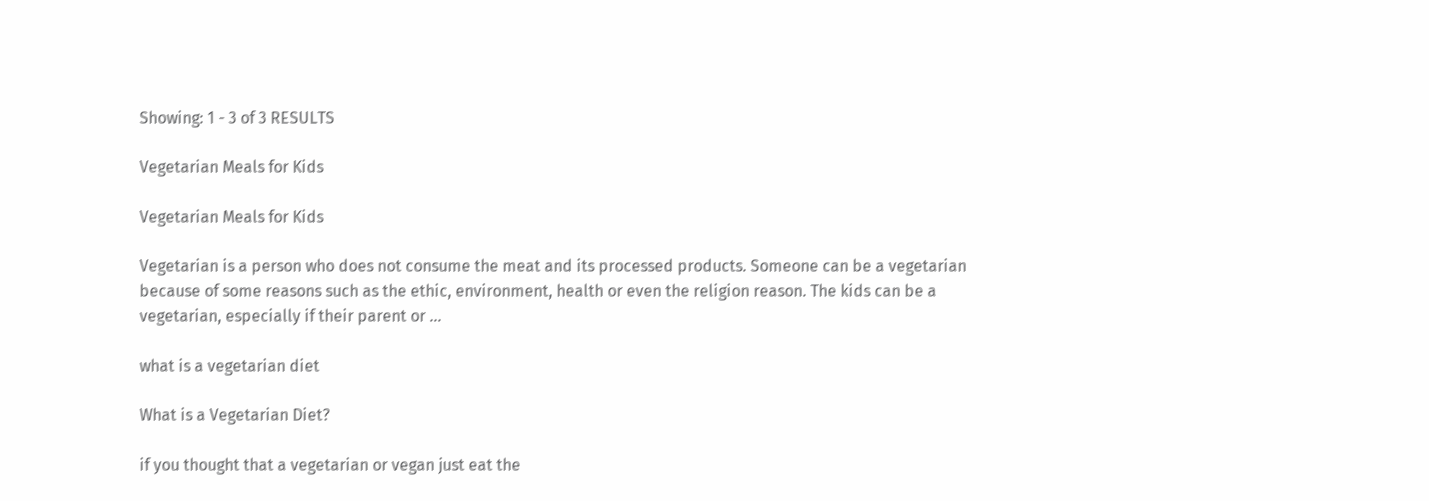Showing: 1 - 3 of 3 RESULTS

Vegetarian Meals for Kids

Vegetarian Meals for Kids

Vegetarian is a person who does not consume the meat and its processed products. Someone can be a vegetarian because of some reasons such as the ethic, environment, health or even the religion reason. The kids can be a vegetarian, especially if their parent or …

what is a vegetarian diet

What is a Vegetarian Diet?

if you thought that a vegetarian or vegan just eat the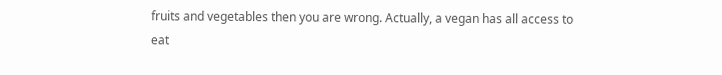fruits and vegetables then you are wrong. Actually, a vegan has all access to eat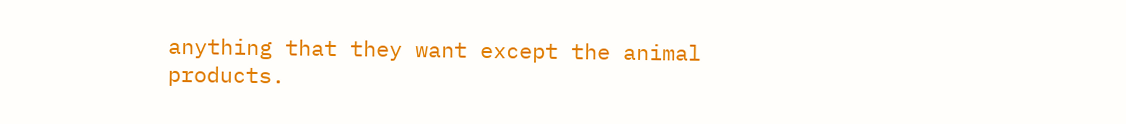anything that they want except the animal products.